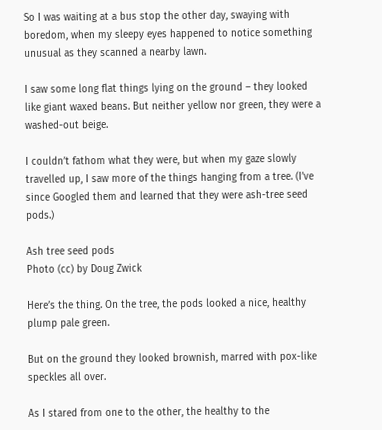So I was waiting at a bus stop the other day, swaying with boredom, when my sleepy eyes happened to notice something unusual as they scanned a nearby lawn.

I saw some long flat things lying on the ground – they looked like giant waxed beans. But neither yellow nor green, they were a washed-out beige.

I couldn’t fathom what they were, but when my gaze slowly travelled up, I saw more of the things hanging from a tree. (I’ve since Googled them and learned that they were ash-tree seed pods.)

Ash tree seed pods
Photo (cc) by Doug Zwick

Here’s the thing. On the tree, the pods looked a nice, healthy plump pale green.

But on the ground they looked brownish, marred with pox-like speckles all over.

As I stared from one to the other, the healthy to the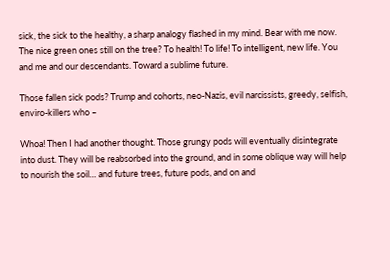sick, the sick to the healthy, a sharp analogy flashed in my mind. Bear with me now. The nice green ones still on the tree? To health! To life! To intelligent, new life. You and me and our descendants. Toward a sublime future.

Those fallen sick pods? Trump and cohorts, neo-Nazis, evil narcissists, greedy, selfish, enviro-killers who –

Whoa! Then I had another thought. Those grungy pods will eventually disintegrate into dust. They will be reabsorbed into the ground, and in some oblique way will help to nourish the soil… and future trees, future pods, and on and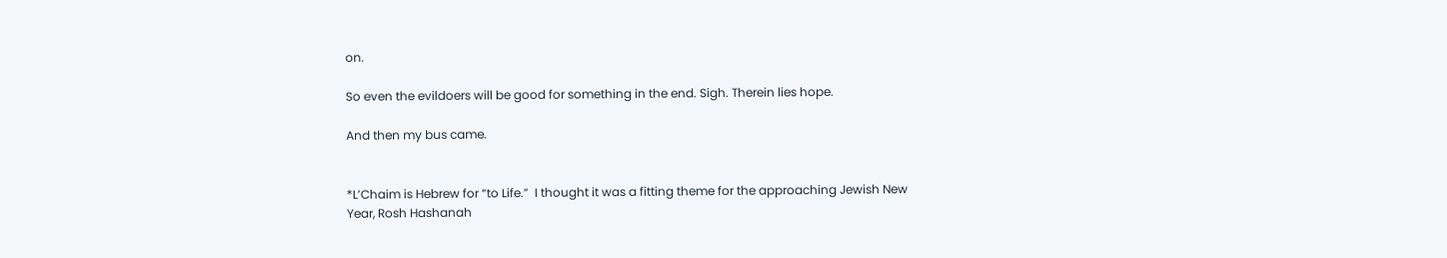on.

So even the evildoers will be good for something in the end. Sigh. Therein lies hope.

And then my bus came.


*L’Chaim is Hebrew for “to Life.”  I thought it was a fitting theme for the approaching Jewish New Year, Rosh Hashanah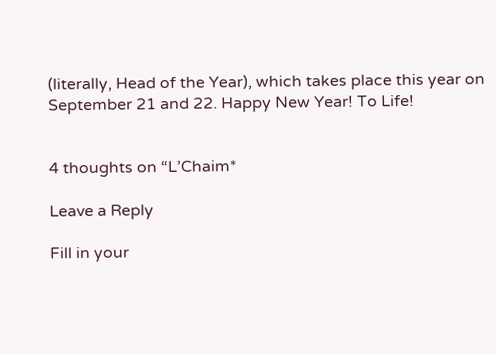(literally, Head of the Year), which takes place this year on September 21 and 22. Happy New Year! To Life!


4 thoughts on “L’Chaim*

Leave a Reply

Fill in your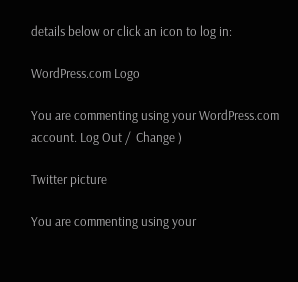details below or click an icon to log in:

WordPress.com Logo

You are commenting using your WordPress.com account. Log Out /  Change )

Twitter picture

You are commenting using your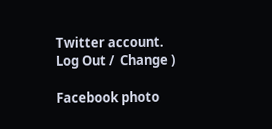Twitter account. Log Out /  Change )

Facebook photo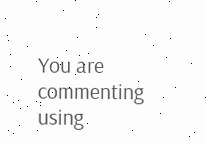You are commenting using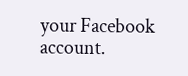your Facebook account.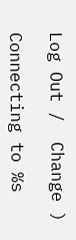Log Out /  Change )

Connecting to %s